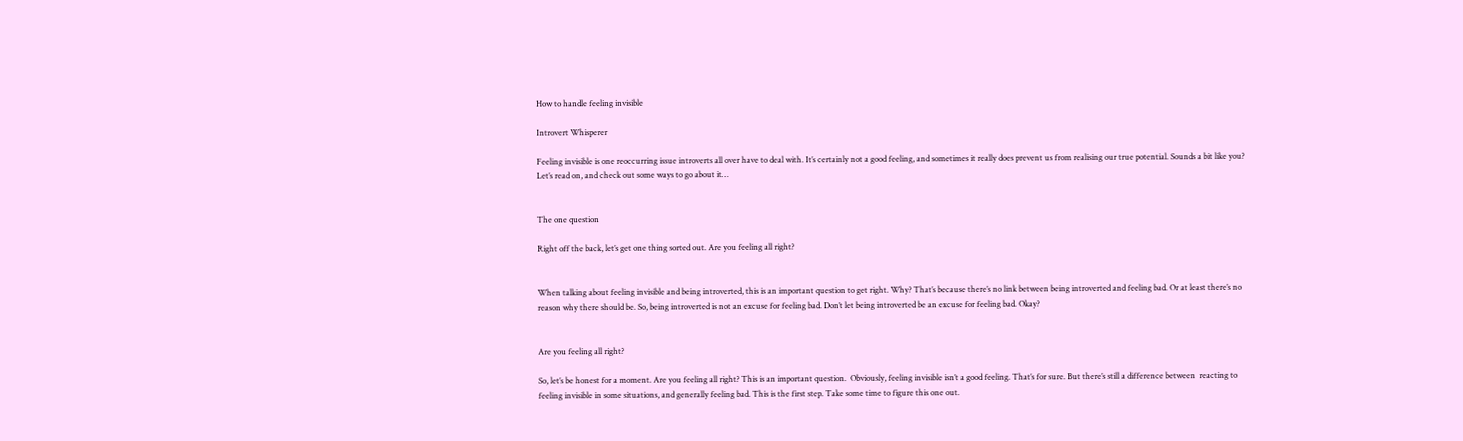How to handle feeling invisible

Introvert Whisperer

Feeling invisible is one reoccurring issue introverts all over have to deal with. It’s certainly not a good feeling, and sometimes it really does prevent us from realising our true potential. Sounds a bit like you? Let’s read on, and check out some ways to go about it…


The one question

Right off the back, let’s get one thing sorted out. Are you feeling all right?


When talking about feeling invisible and being introverted, this is an important question to get right. Why? That’s because there’s no link between being introverted and feeling bad. Or at least there’s no reason why there should be. So, being introverted is not an excuse for feeling bad. Don’t let being introverted be an excuse for feeling bad. Okay?


Are you feeling all right?

So, let’s be honest for a moment. Are you feeling all right? This is an important question.  Obviously, feeling invisible isn’t a good feeling. That’s for sure. But there’s still a difference between  reacting to feeling invisible in some situations, and generally feeling bad. This is the first step. Take some time to figure this one out.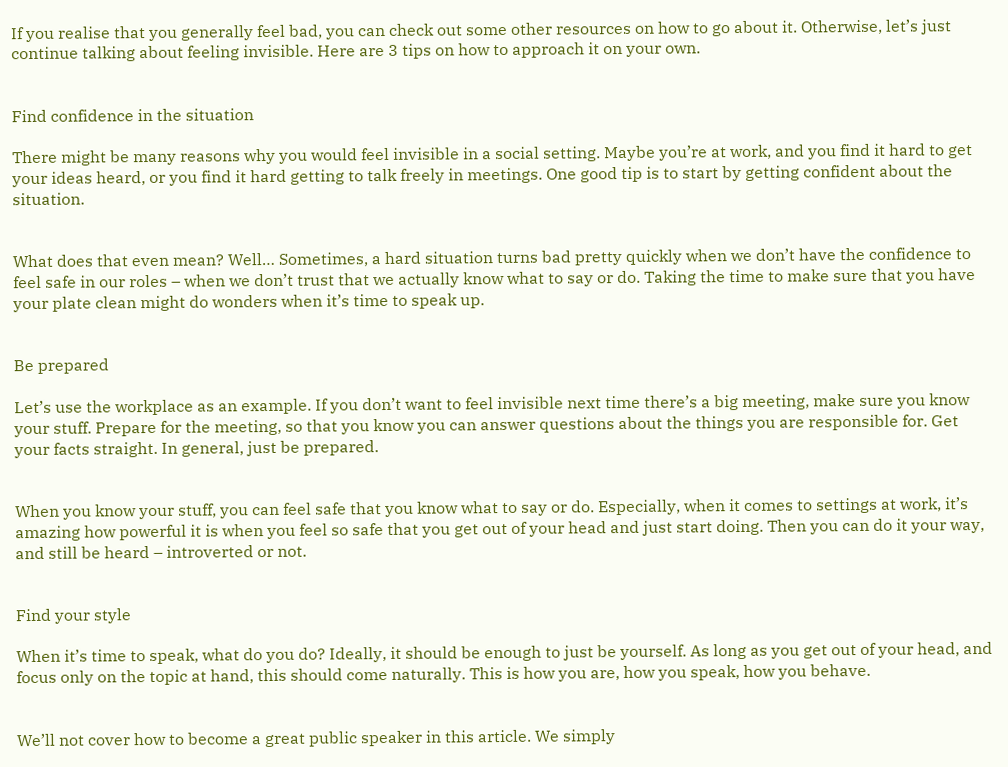If you realise that you generally feel bad, you can check out some other resources on how to go about it. Otherwise, let’s just continue talking about feeling invisible. Here are 3 tips on how to approach it on your own.


Find confidence in the situation

There might be many reasons why you would feel invisible in a social setting. Maybe you’re at work, and you find it hard to get your ideas heard, or you find it hard getting to talk freely in meetings. One good tip is to start by getting confident about the situation.


What does that even mean? Well… Sometimes, a hard situation turns bad pretty quickly when we don’t have the confidence to feel safe in our roles – when we don’t trust that we actually know what to say or do. Taking the time to make sure that you have your plate clean might do wonders when it’s time to speak up.


Be prepared

Let’s use the workplace as an example. If you don’t want to feel invisible next time there’s a big meeting, make sure you know your stuff. Prepare for the meeting, so that you know you can answer questions about the things you are responsible for. Get your facts straight. In general, just be prepared.


When you know your stuff, you can feel safe that you know what to say or do. Especially, when it comes to settings at work, it’s amazing how powerful it is when you feel so safe that you get out of your head and just start doing. Then you can do it your way, and still be heard – introverted or not.


Find your style

When it’s time to speak, what do you do? Ideally, it should be enough to just be yourself. As long as you get out of your head, and focus only on the topic at hand, this should come naturally. This is how you are, how you speak, how you behave.


We’ll not cover how to become a great public speaker in this article. We simply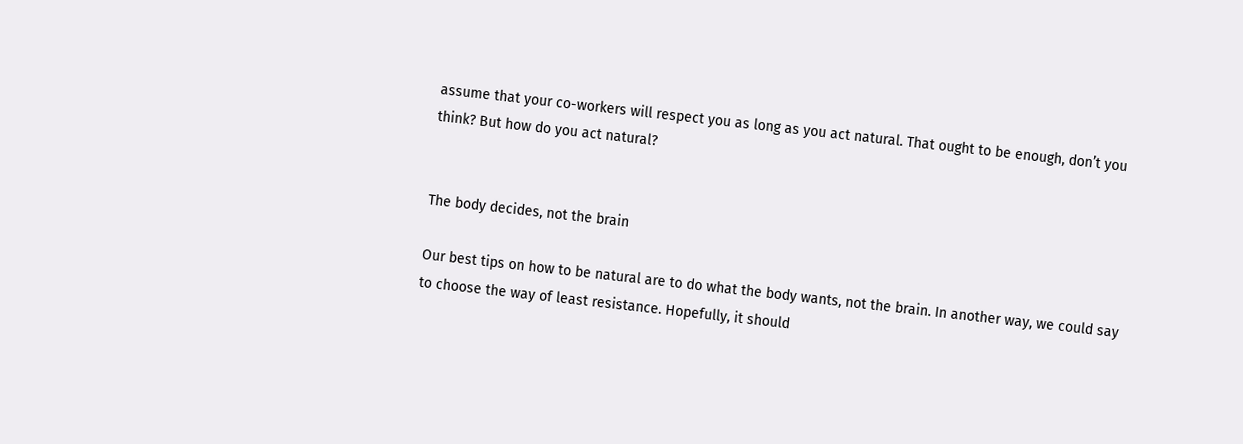assume that your co-workers will respect you as long as you act natural. That ought to be enough, don’t you think? But how do you act natural?


The body decides, not the brain

Our best tips on how to be natural are to do what the body wants, not the brain. In another way, we could say to choose the way of least resistance. Hopefully, it should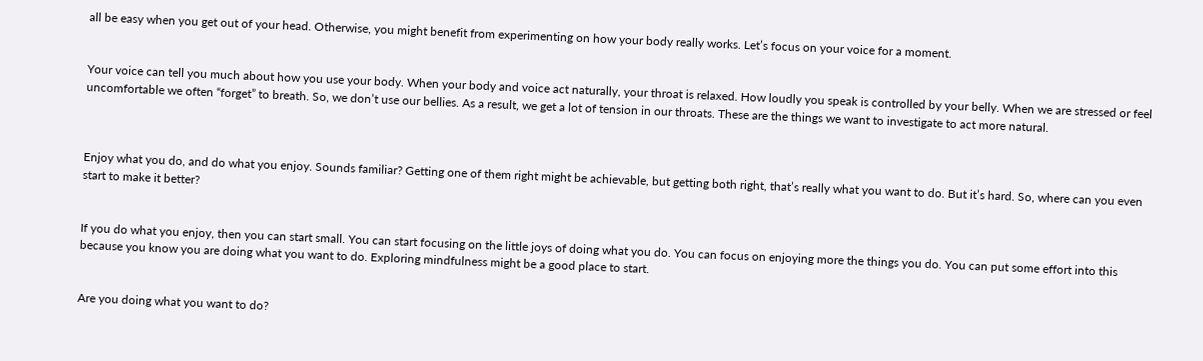all be easy when you get out of your head. Otherwise, you might benefit from experimenting on how your body really works. Let’s focus on your voice for a moment.


Your voice can tell you much about how you use your body. When your body and voice act naturally, your throat is relaxed. How loudly you speak is controlled by your belly. When we are stressed or feel uncomfortable we often “forget” to breath. So, we don’t use our bellies. As a result, we get a lot of tension in our throats. These are the things we want to investigate to act more natural.



Enjoy what you do, and do what you enjoy. Sounds familiar? Getting one of them right might be achievable, but getting both right, that’s really what you want to do. But it’s hard. So, where can you even start to make it better?


If you do what you enjoy, then you can start small. You can start focusing on the little joys of doing what you do. You can focus on enjoying more the things you do. You can put some effort into this because you know you are doing what you want to do. Exploring mindfulness might be a good place to start.


Are you doing what you want to do?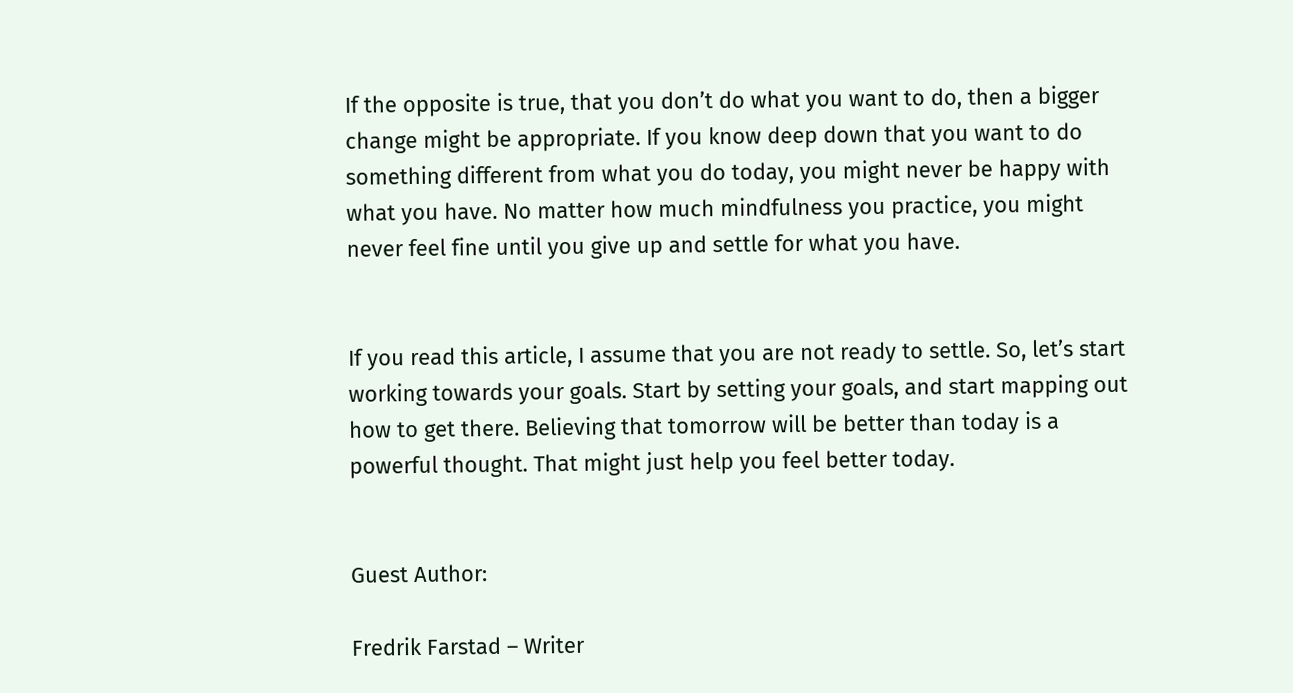If the opposite is true, that you don’t do what you want to do, then a bigger change might be appropriate. If you know deep down that you want to do something different from what you do today, you might never be happy with what you have. No matter how much mindfulness you practice, you might never feel fine until you give up and settle for what you have.


If you read this article, I assume that you are not ready to settle. So, let’s start working towards your goals. Start by setting your goals, and start mapping out how to get there. Believing that tomorrow will be better than today is a powerful thought. That might just help you feel better today.


Guest Author:

Fredrik Farstad – Writer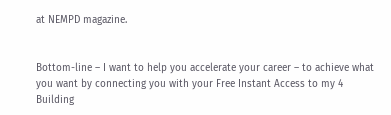at NEMPD magazine.


Bottom-line – I want to help you accelerate your career – to achieve what you want by connecting you with your Free Instant Access to my 4 Building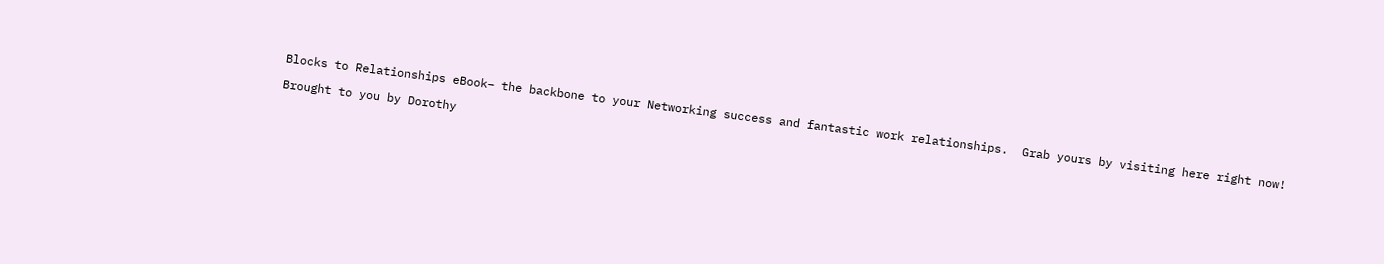Blocks to Relationships eBook– the backbone to your Networking success and fantastic work relationships.  Grab yours by visiting here right now!

Brought to you by Dorothy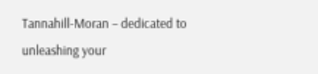Tannahill-Moran – dedicated to unleashing your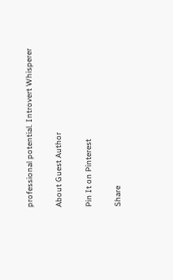professional potential. Introvert Whisperer

About Guest Author

Pin It on Pinterest

Share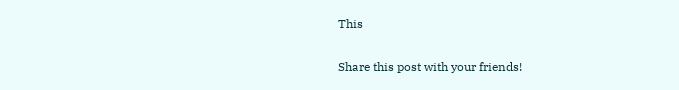This

Share this post with your friends!